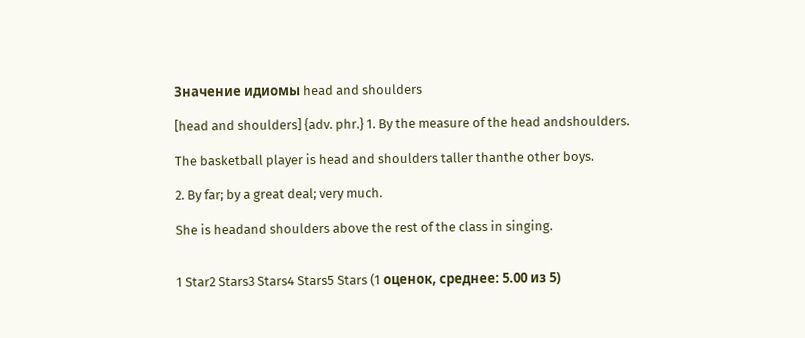Значение идиомы head and shoulders

[head and shoulders] {adv. phr.} 1. By the measure of the head andshoulders.

The basketball player is head and shoulders taller thanthe other boys.

2. By far; by a great deal; very much.

She is headand shoulders above the rest of the class in singing.


1 Star2 Stars3 Stars4 Stars5 Stars (1 оценок, среднее: 5.00 из 5)